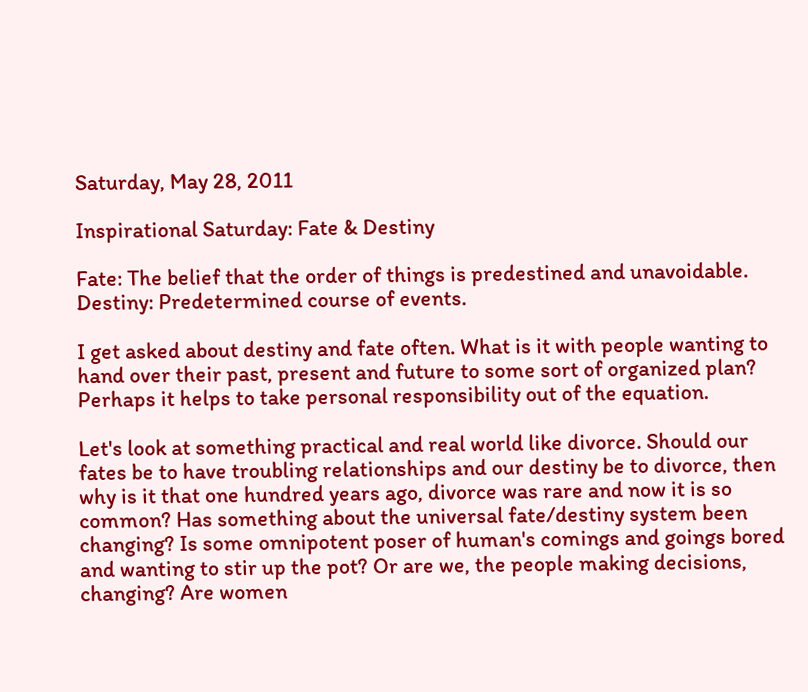Saturday, May 28, 2011

Inspirational Saturday: Fate & Destiny

Fate: The belief that the order of things is predestined and unavoidable.
Destiny: Predetermined course of events.

I get asked about destiny and fate often. What is it with people wanting to hand over their past, present and future to some sort of organized plan? Perhaps it helps to take personal responsibility out of the equation.

Let's look at something practical and real world like divorce. Should our fates be to have troubling relationships and our destiny be to divorce, then why is it that one hundred years ago, divorce was rare and now it is so common? Has something about the universal fate/destiny system been changing? Is some omnipotent poser of human's comings and goings bored and wanting to stir up the pot? Or are we, the people making decisions, changing? Are women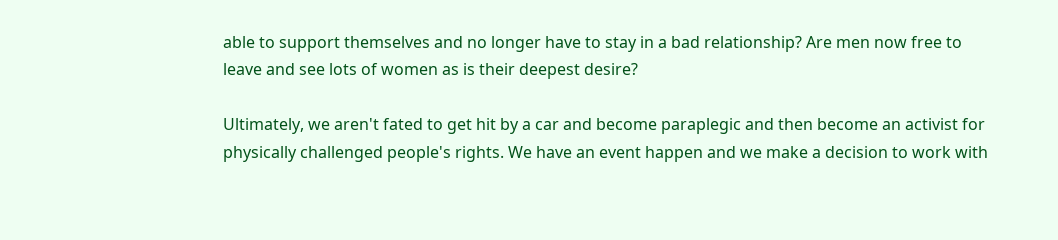able to support themselves and no longer have to stay in a bad relationship? Are men now free to leave and see lots of women as is their deepest desire?

Ultimately, we aren't fated to get hit by a car and become paraplegic and then become an activist for physically challenged people's rights. We have an event happen and we make a decision to work with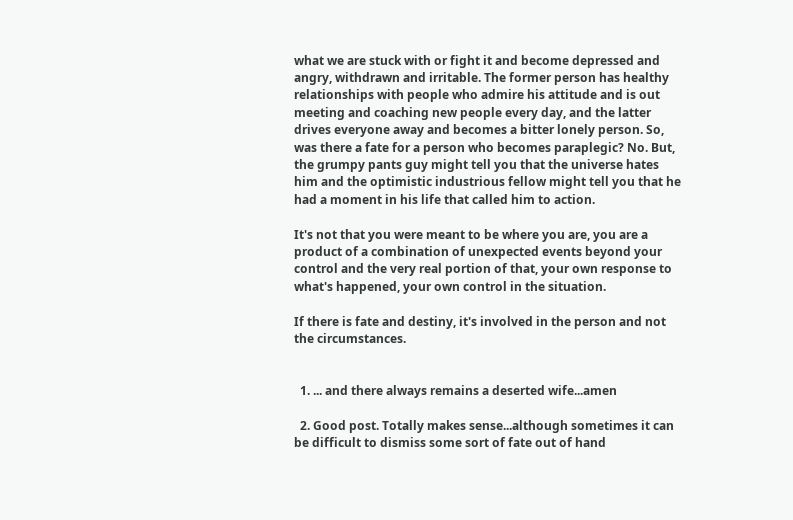what we are stuck with or fight it and become depressed and angry, withdrawn and irritable. The former person has healthy relationships with people who admire his attitude and is out meeting and coaching new people every day, and the latter drives everyone away and becomes a bitter lonely person. So, was there a fate for a person who becomes paraplegic? No. But, the grumpy pants guy might tell you that the universe hates him and the optimistic industrious fellow might tell you that he had a moment in his life that called him to action.

It's not that you were meant to be where you are, you are a product of a combination of unexpected events beyond your control and the very real portion of that, your own response to what's happened, your own control in the situation.

If there is fate and destiny, it's involved in the person and not the circumstances.


  1. ... and there always remains a deserted wife...amen

  2. Good post. Totally makes sense...although sometimes it can be difficult to dismiss some sort of fate out of hand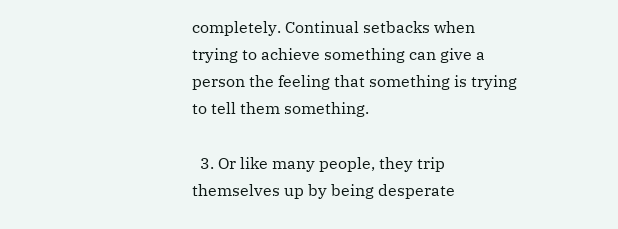completely. Continual setbacks when trying to achieve something can give a person the feeling that something is trying to tell them something.

  3. Or like many people, they trip themselves up by being desperate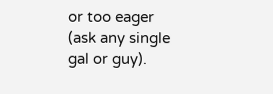or too eager (ask any single gal or guy).